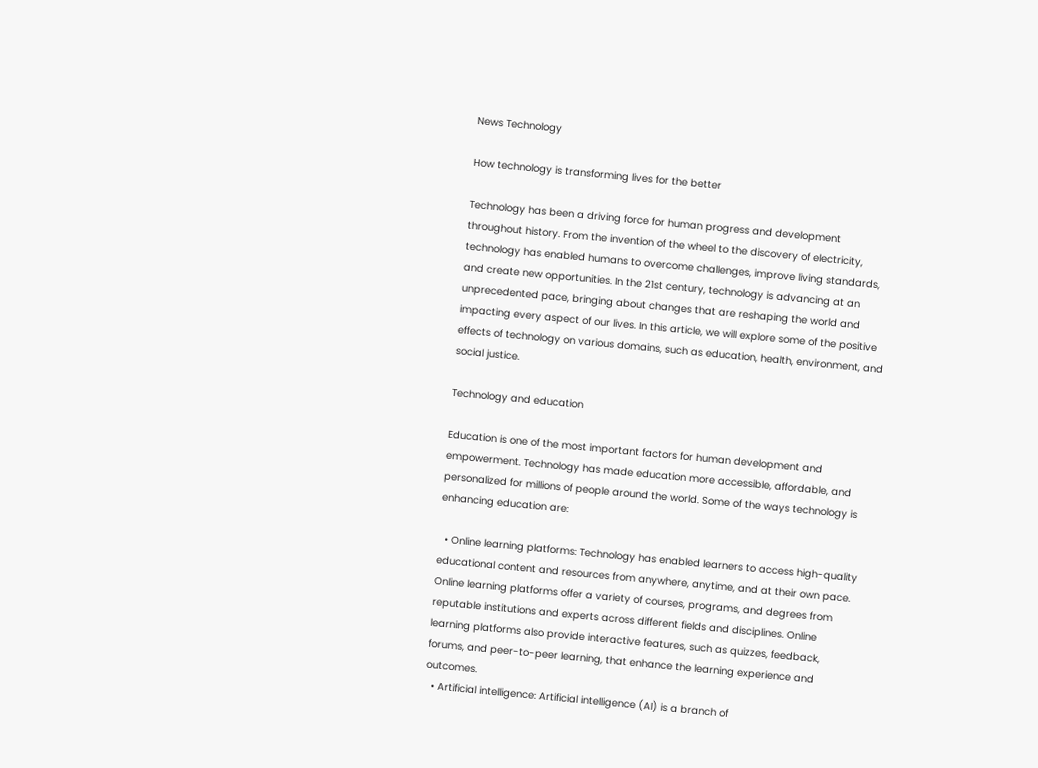News Technology

How technology is transforming lives for the better

Technology has been a driving force for human progress and development throughout history. From the invention of the wheel to the discovery of electricity, technology has enabled humans to overcome challenges, improve living standards, and create new opportunities. In the 21st century, technology is advancing at an unprecedented pace, bringing about changes that are reshaping the world and impacting every aspect of our lives. In this article, we will explore some of the positive effects of technology on various domains, such as education, health, environment, and social justice.

Technology and education

Education is one of the most important factors for human development and empowerment. Technology has made education more accessible, affordable, and personalized for millions of people around the world. Some of the ways technology is enhancing education are:

  • Online learning platforms: Technology has enabled learners to access high-quality educational content and resources from anywhere, anytime, and at their own pace. Online learning platforms offer a variety of courses, programs, and degrees from reputable institutions and experts across different fields and disciplines. Online learning platforms also provide interactive features, such as quizzes, feedback, forums, and peer-to-peer learning, that enhance the learning experience and outcomes.
  • Artificial intelligence: Artificial intelligence (AI) is a branch of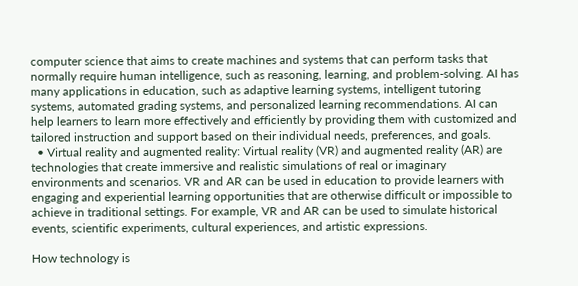computer science that aims to create machines and systems that can perform tasks that normally require human intelligence, such as reasoning, learning, and problem-solving. AI has many applications in education, such as adaptive learning systems, intelligent tutoring systems, automated grading systems, and personalized learning recommendations. AI can help learners to learn more effectively and efficiently by providing them with customized and tailored instruction and support based on their individual needs, preferences, and goals.
  • Virtual reality and augmented reality: Virtual reality (VR) and augmented reality (AR) are technologies that create immersive and realistic simulations of real or imaginary environments and scenarios. VR and AR can be used in education to provide learners with engaging and experiential learning opportunities that are otherwise difficult or impossible to achieve in traditional settings. For example, VR and AR can be used to simulate historical events, scientific experiments, cultural experiences, and artistic expressions.

How technology is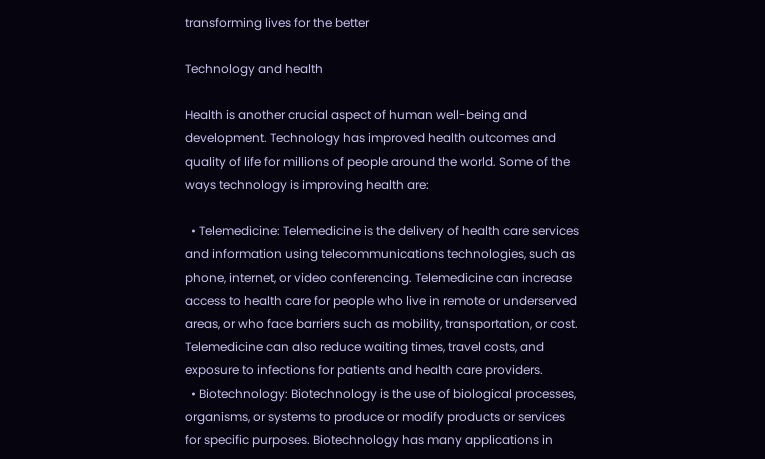transforming lives for the better

Technology and health

Health is another crucial aspect of human well-being and development. Technology has improved health outcomes and quality of life for millions of people around the world. Some of the ways technology is improving health are:

  • Telemedicine: Telemedicine is the delivery of health care services and information using telecommunications technologies, such as phone, internet, or video conferencing. Telemedicine can increase access to health care for people who live in remote or underserved areas, or who face barriers such as mobility, transportation, or cost. Telemedicine can also reduce waiting times, travel costs, and exposure to infections for patients and health care providers.
  • Biotechnology: Biotechnology is the use of biological processes, organisms, or systems to produce or modify products or services for specific purposes. Biotechnology has many applications in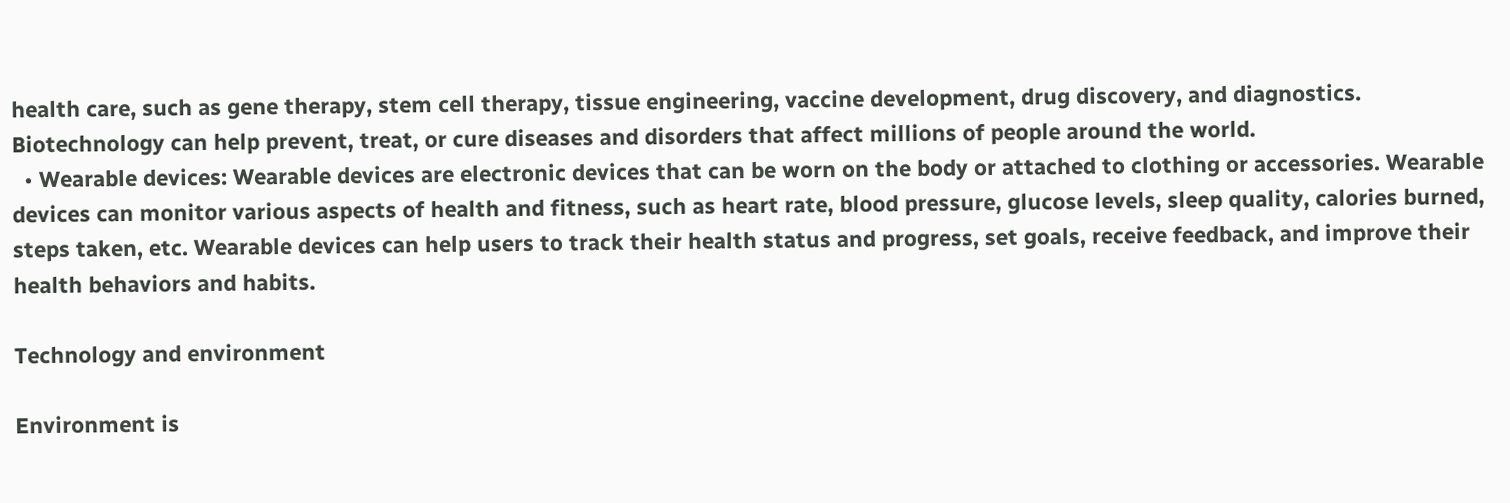health care, such as gene therapy, stem cell therapy, tissue engineering, vaccine development, drug discovery, and diagnostics. Biotechnology can help prevent, treat, or cure diseases and disorders that affect millions of people around the world.
  • Wearable devices: Wearable devices are electronic devices that can be worn on the body or attached to clothing or accessories. Wearable devices can monitor various aspects of health and fitness, such as heart rate, blood pressure, glucose levels, sleep quality, calories burned, steps taken, etc. Wearable devices can help users to track their health status and progress, set goals, receive feedback, and improve their health behaviors and habits.

Technology and environment

Environment is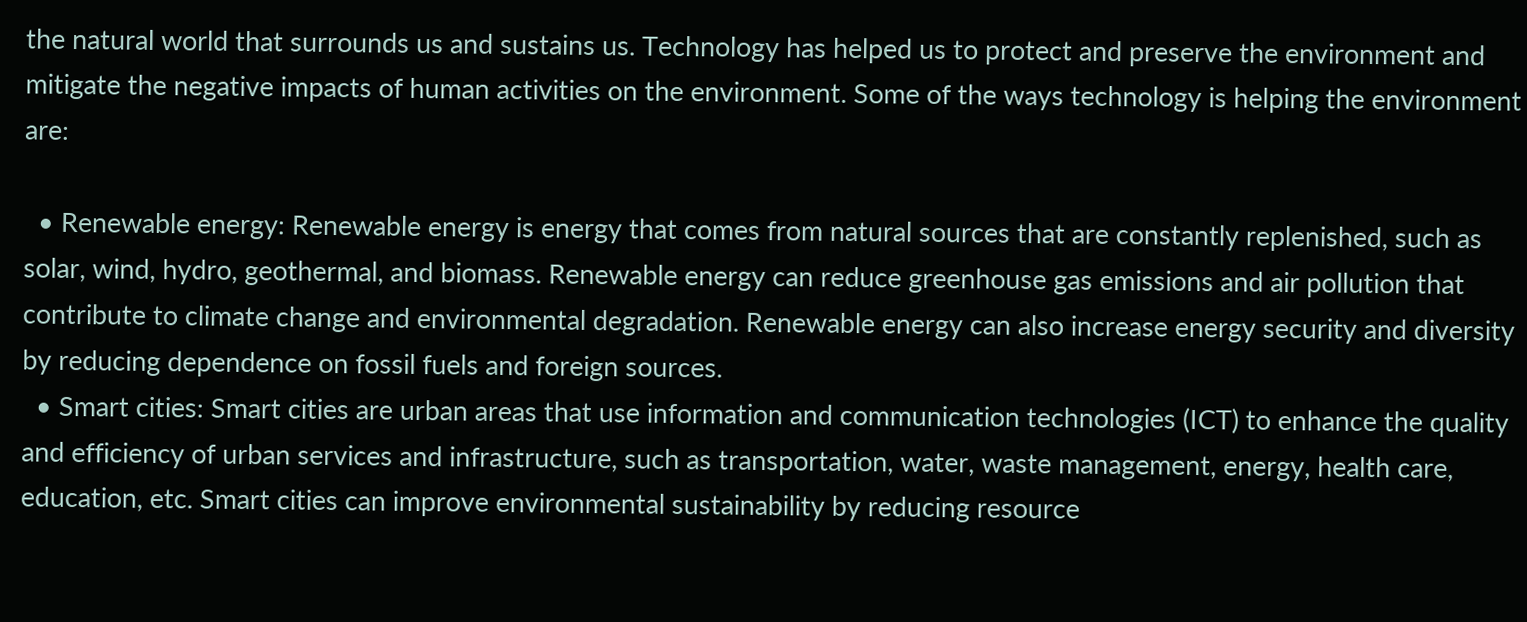the natural world that surrounds us and sustains us. Technology has helped us to protect and preserve the environment and mitigate the negative impacts of human activities on the environment. Some of the ways technology is helping the environment are:

  • Renewable energy: Renewable energy is energy that comes from natural sources that are constantly replenished, such as solar, wind, hydro, geothermal, and biomass. Renewable energy can reduce greenhouse gas emissions and air pollution that contribute to climate change and environmental degradation. Renewable energy can also increase energy security and diversity by reducing dependence on fossil fuels and foreign sources.
  • Smart cities: Smart cities are urban areas that use information and communication technologies (ICT) to enhance the quality and efficiency of urban services and infrastructure, such as transportation, water, waste management, energy, health care, education, etc. Smart cities can improve environmental sustainability by reducing resource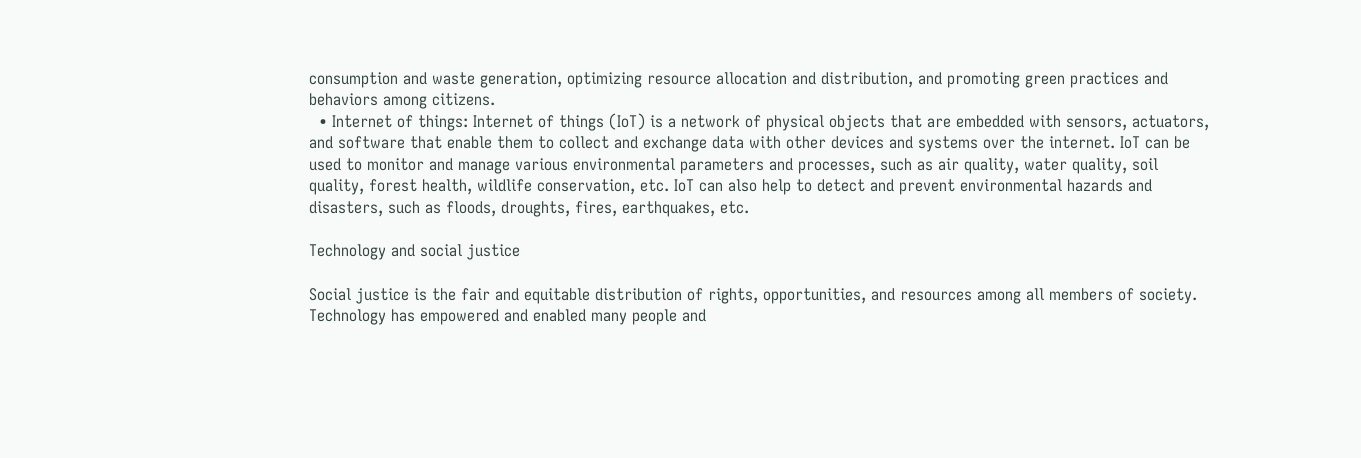consumption and waste generation, optimizing resource allocation and distribution, and promoting green practices and behaviors among citizens.
  • Internet of things: Internet of things (IoT) is a network of physical objects that are embedded with sensors, actuators, and software that enable them to collect and exchange data with other devices and systems over the internet. IoT can be used to monitor and manage various environmental parameters and processes, such as air quality, water quality, soil quality, forest health, wildlife conservation, etc. IoT can also help to detect and prevent environmental hazards and disasters, such as floods, droughts, fires, earthquakes, etc.

Technology and social justice

Social justice is the fair and equitable distribution of rights, opportunities, and resources among all members of society. Technology has empowered and enabled many people and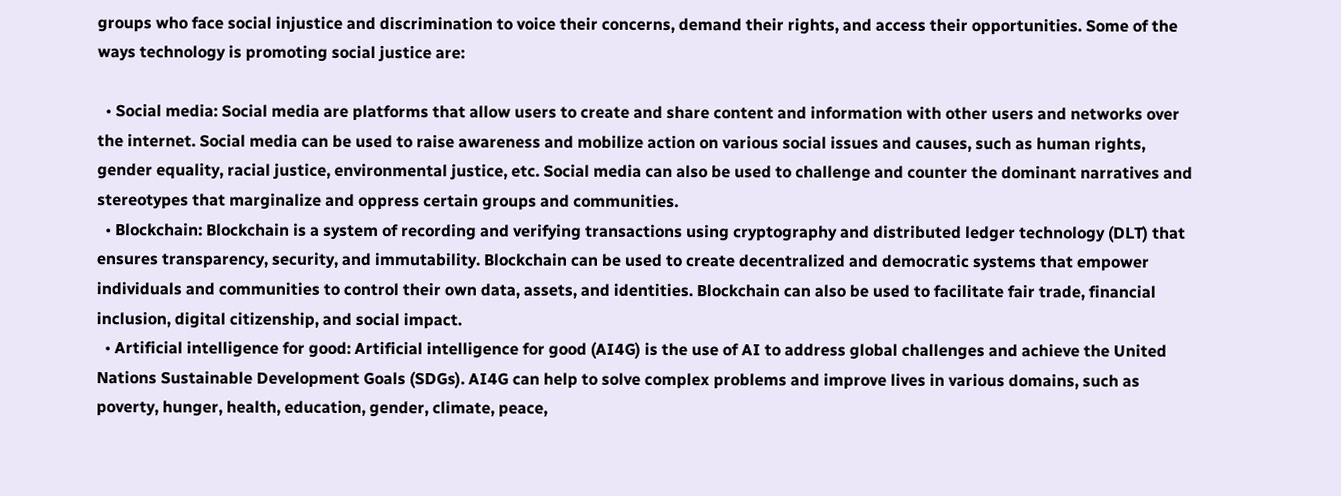groups who face social injustice and discrimination to voice their concerns, demand their rights, and access their opportunities. Some of the ways technology is promoting social justice are:

  • Social media: Social media are platforms that allow users to create and share content and information with other users and networks over the internet. Social media can be used to raise awareness and mobilize action on various social issues and causes, such as human rights, gender equality, racial justice, environmental justice, etc. Social media can also be used to challenge and counter the dominant narratives and stereotypes that marginalize and oppress certain groups and communities.
  • Blockchain: Blockchain is a system of recording and verifying transactions using cryptography and distributed ledger technology (DLT) that ensures transparency, security, and immutability. Blockchain can be used to create decentralized and democratic systems that empower individuals and communities to control their own data, assets, and identities. Blockchain can also be used to facilitate fair trade, financial inclusion, digital citizenship, and social impact.
  • Artificial intelligence for good: Artificial intelligence for good (AI4G) is the use of AI to address global challenges and achieve the United Nations Sustainable Development Goals (SDGs). AI4G can help to solve complex problems and improve lives in various domains, such as poverty, hunger, health, education, gender, climate, peace,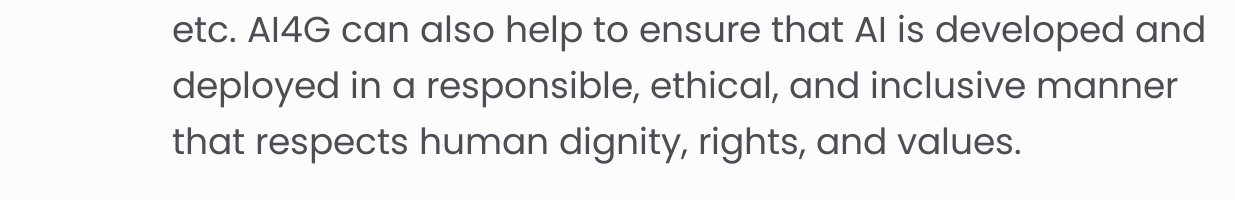etc. AI4G can also help to ensure that AI is developed and deployed in a responsible, ethical, and inclusive manner that respects human dignity, rights, and values.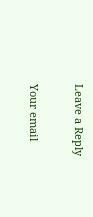Leave a Reply

Your email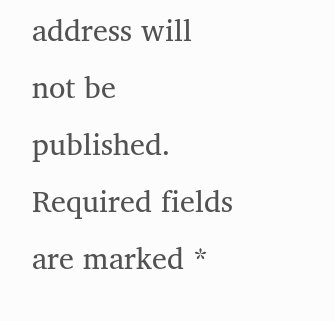address will not be published. Required fields are marked *